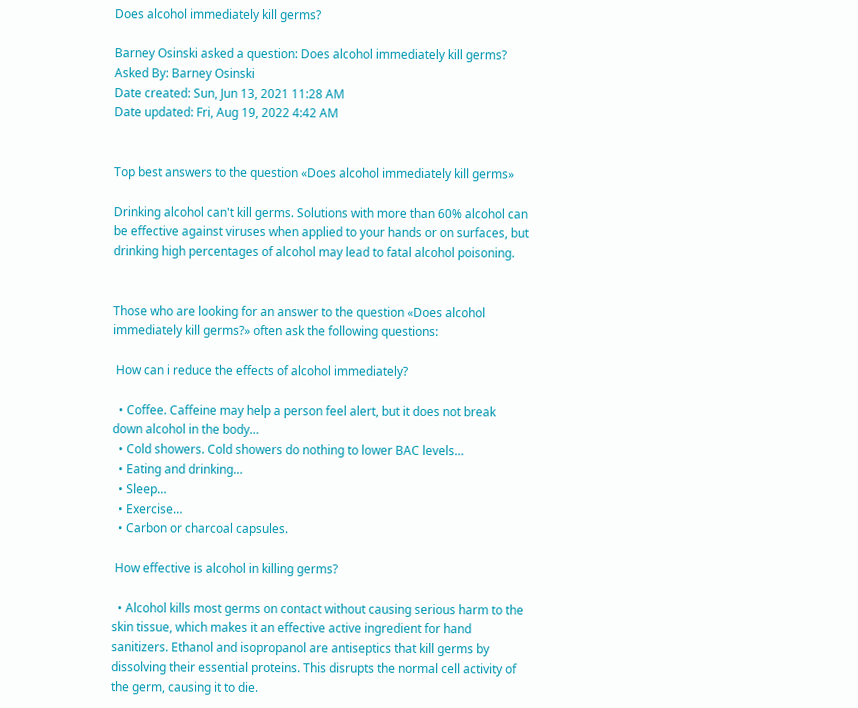Does alcohol immediately kill germs?

Barney Osinski asked a question: Does alcohol immediately kill germs?
Asked By: Barney Osinski
Date created: Sun, Jun 13, 2021 11:28 AM
Date updated: Fri, Aug 19, 2022 4:42 AM


Top best answers to the question «Does alcohol immediately kill germs»

Drinking alcohol can't kill germs. Solutions with more than 60% alcohol can be effective against viruses when applied to your hands or on surfaces, but drinking high percentages of alcohol may lead to fatal alcohol poisoning.


Those who are looking for an answer to the question «Does alcohol immediately kill germs?» often ask the following questions:

 How can i reduce the effects of alcohol immediately?

  • Coffee. Caffeine may help a person feel alert, but it does not break down alcohol in the body…
  • Cold showers. Cold showers do nothing to lower BAC levels…
  • Eating and drinking…
  • Sleep…
  • Exercise…
  • Carbon or charcoal capsules.

 How effective is alcohol in killing germs?

  • Alcohol kills most germs on contact without causing serious harm to the skin tissue, which makes it an effective active ingredient for hand sanitizers. Ethanol and isopropanol are antiseptics that kill germs by dissolving their essential proteins. This disrupts the normal cell activity of the germ, causing it to die.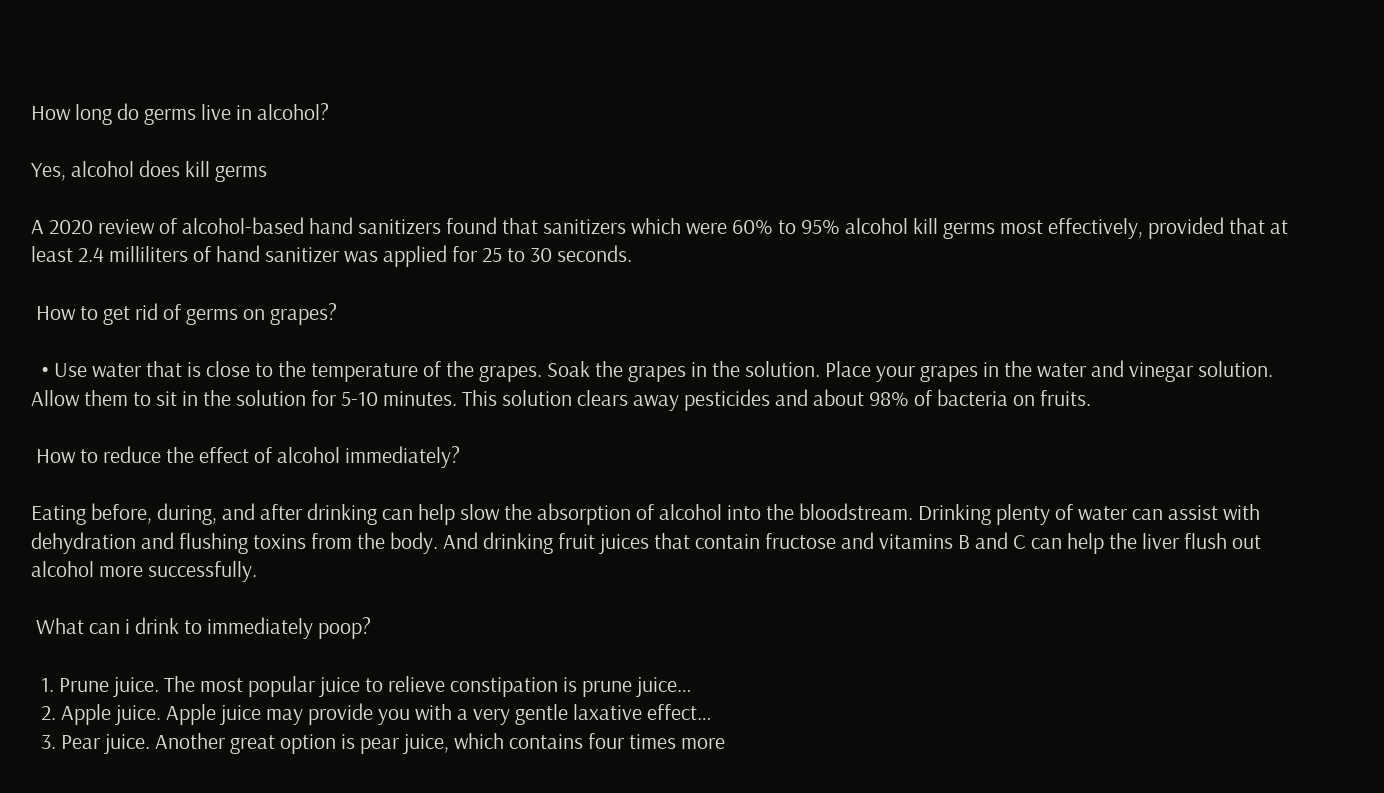How long do germs live in alcohol?

Yes, alcohol does kill germs

A 2020 review of alcohol-based hand sanitizers found that sanitizers which were 60% to 95% alcohol kill germs most effectively, provided that at least 2.4 milliliters of hand sanitizer was applied for 25 to 30 seconds.

 How to get rid of germs on grapes?

  • Use water that is close to the temperature of the grapes. Soak the grapes in the solution. Place your grapes in the water and vinegar solution. Allow them to sit in the solution for 5-10 minutes. This solution clears away pesticides and about 98% of bacteria on fruits.

 How to reduce the effect of alcohol immediately?

Eating before, during, and after drinking can help slow the absorption of alcohol into the bloodstream. Drinking plenty of water can assist with dehydration and flushing toxins from the body. And drinking fruit juices that contain fructose and vitamins B and C can help the liver flush out alcohol more successfully.

 What can i drink to immediately poop?

  1. Prune juice. The most popular juice to relieve constipation is prune juice…
  2. Apple juice. Apple juice may provide you with a very gentle laxative effect…
  3. Pear juice. Another great option is pear juice, which contains four times more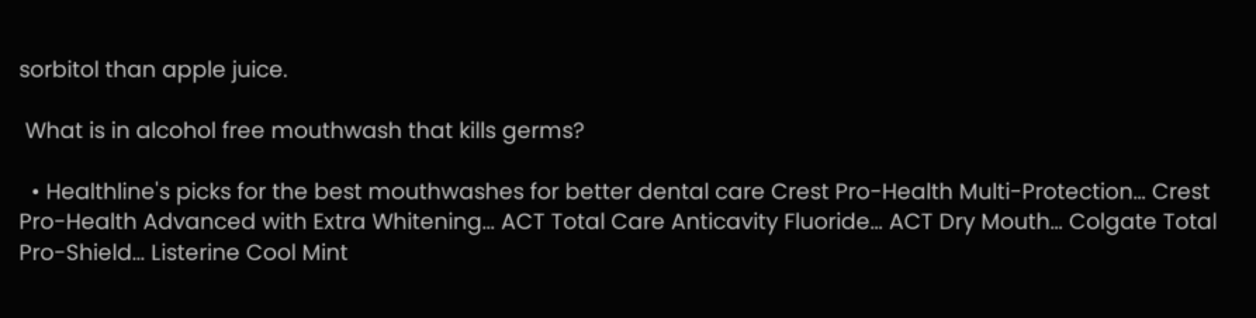sorbitol than apple juice.

 What is in alcohol free mouthwash that kills germs?

  • Healthline's picks for the best mouthwashes for better dental care Crest Pro-Health Multi-Protection… Crest Pro-Health Advanced with Extra Whitening… ACT Total Care Anticavity Fluoride… ACT Dry Mouth… Colgate Total Pro-Shield… Listerine Cool Mint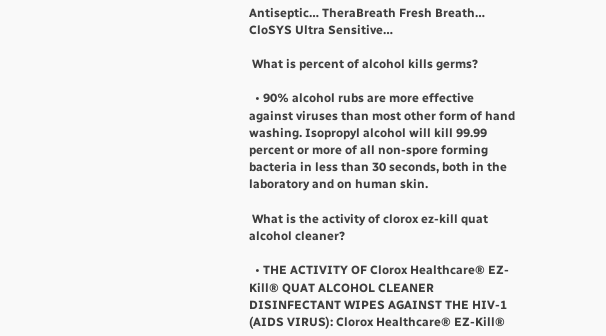Antiseptic… TheraBreath Fresh Breath… CloSYS Ultra Sensitive…

 What is percent of alcohol kills germs?

  • 90% alcohol rubs are more effective against viruses than most other form of hand washing. Isopropyl alcohol will kill 99.99 percent or more of all non-spore forming bacteria in less than 30 seconds, both in the laboratory and on human skin.

 What is the activity of clorox ez-kill quat alcohol cleaner?

  • THE ACTIVITY OF Clorox Healthcare® EZ-Kill® QUAT ALCOHOL CLEANER DISINFECTANT WIPES AGAINST THE HIV-1 (AIDS VIRUS): Clorox Healthcare® EZ-Kill®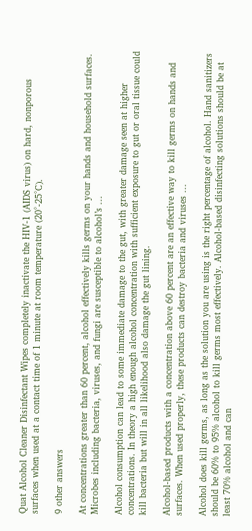Quat Alcohol Cleaner Disinfectant Wipes completely inactivate the HIV-1 (AIDS virus) on hard, nonporous surfaces when used at a contact time of 1 minute at room temperature (20°-25°C).

9 other answers

At concentrations greater than 60 percent, alcohol effectively kills germs on your hands and household surfaces. Microbes including bacteria, viruses, and fungi are susceptible to alcohol’s ...

Alcohol consumption can lead to some immediate damage to the gut, with greater damage seen at higher concentrations. In theory a high enough alcohol concentration with sufficient exposure to gut or oral tissue could kill bacteria but will in all likelihood also damage the gut lining.

Alcohol-based products with a concentration above 60 percent are an effective way to kill germs on hands and surfaces. When used properly, these products can destroy bacteria and viruses ...

Alcohol does kill germs, as long as the solution you are using is the right percentage of alcohol. Hand sanitizers should be 60% to 95% alcohol to kill germs most effectively. Alcohol-based disinfecting solutions should be at least 70% alcohol and can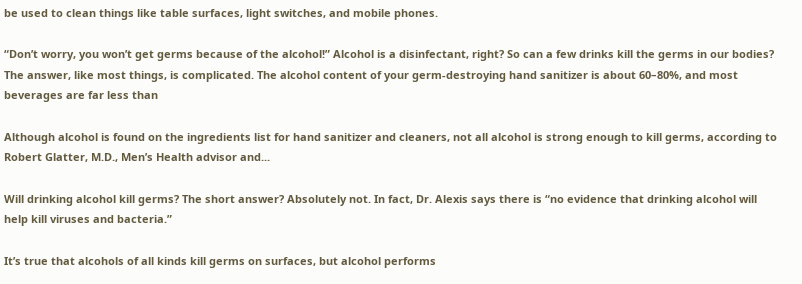be used to clean things like table surfaces, light switches, and mobile phones.

“Don’t worry, you won’t get germs because of the alcohol!” Alcohol is a disinfectant, right? So can a few drinks kill the germs in our bodies? The answer, like most things, is complicated. The alcohol content of your germ-destroying hand sanitizer is about 60–80%, and most beverages are far less than

Although alcohol is found on the ingredients list for hand sanitizer and cleaners, not all alcohol is strong enough to kill germs, according to Robert Glatter, M.D., Men’s Health advisor and...

Will drinking alcohol kill germs? The short answer? Absolutely not. In fact, Dr. Alexis says there is “no evidence that drinking alcohol will help kill viruses and bacteria.”

It’s true that alcohols of all kinds kill germs on surfaces, but alcohol performs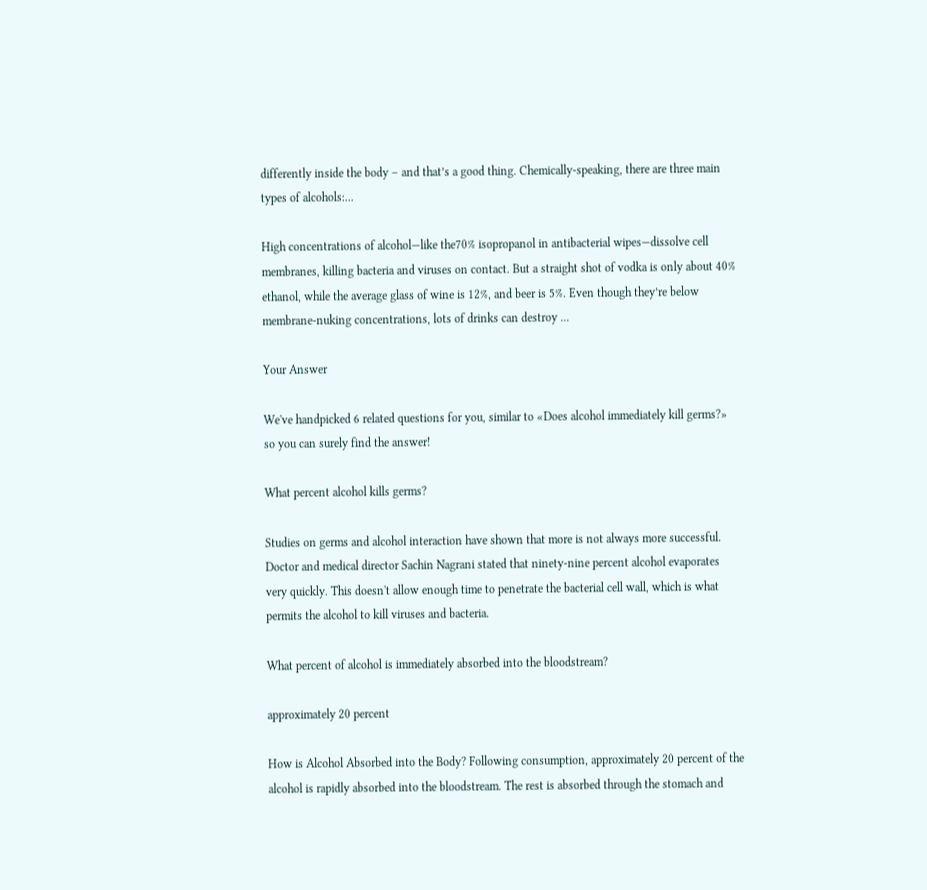differently inside the body – and that’s a good thing. Chemically-speaking, there are three main types of alcohols:...

High concentrations of alcohol—like the70% isopropanol in antibacterial wipes—dissolve cell membranes, killing bacteria and viruses on contact. But a straight shot of vodka is only about 40% ethanol, while the average glass of wine is 12%, and beer is 5%. Even though they’re below membrane-nuking concentrations, lots of drinks can destroy ...

Your Answer

We've handpicked 6 related questions for you, similar to «Does alcohol immediately kill germs?» so you can surely find the answer!

What percent alcohol kills germs?

Studies on germs and alcohol interaction have shown that more is not always more successful. Doctor and medical director Sachin Nagrani stated that ninety-nine percent alcohol evaporates very quickly. This doesn't allow enough time to penetrate the bacterial cell wall, which is what permits the alcohol to kill viruses and bacteria.

What percent of alcohol is immediately absorbed into the bloodstream?

approximately 20 percent

How is Alcohol Absorbed into the Body? Following consumption, approximately 20 percent of the alcohol is rapidly absorbed into the bloodstream. The rest is absorbed through the stomach and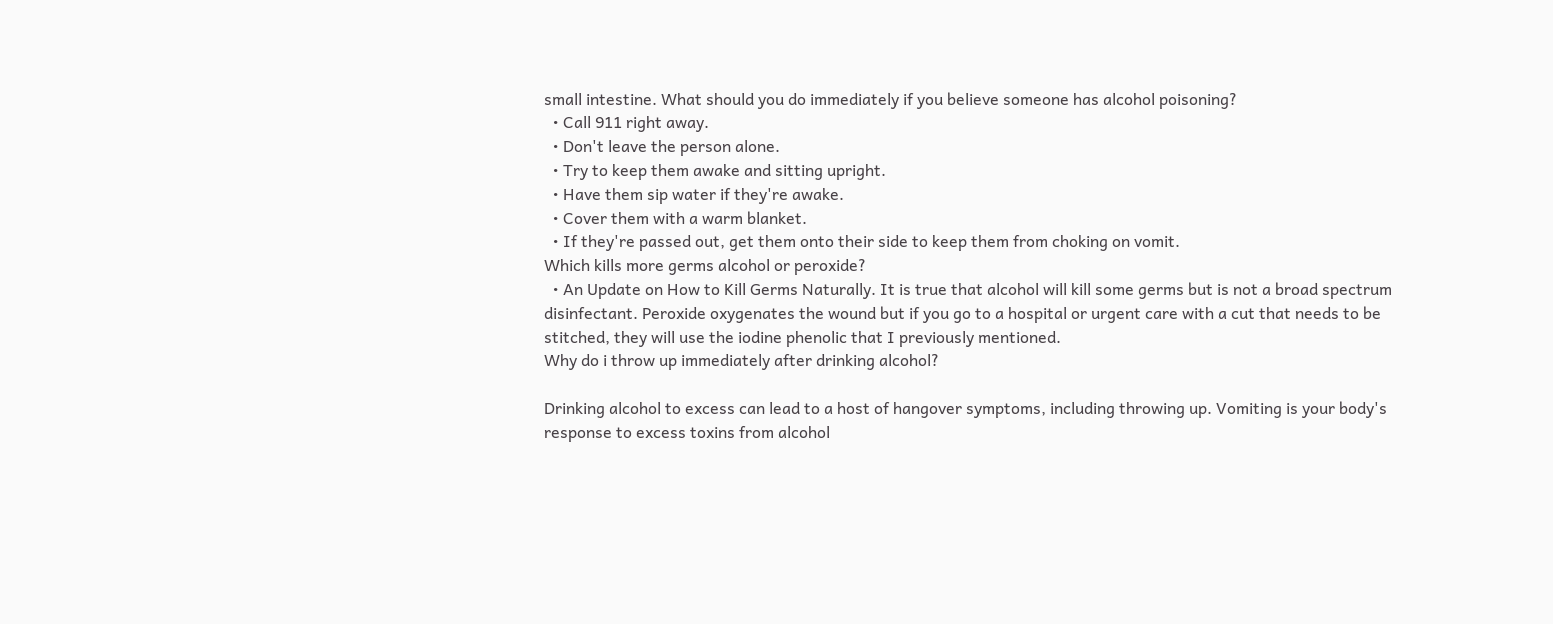small intestine. What should you do immediately if you believe someone has alcohol poisoning?
  • Call 911 right away.
  • Don't leave the person alone.
  • Try to keep them awake and sitting upright.
  • Have them sip water if they're awake.
  • Cover them with a warm blanket.
  • If they're passed out, get them onto their side to keep them from choking on vomit.
Which kills more germs alcohol or peroxide?
  • An Update on How to Kill Germs Naturally. It is true that alcohol will kill some germs but is not a broad spectrum disinfectant. Peroxide oxygenates the wound but if you go to a hospital or urgent care with a cut that needs to be stitched, they will use the iodine phenolic that I previously mentioned.
Why do i throw up immediately after drinking alcohol?

Drinking alcohol to excess can lead to a host of hangover symptoms, including throwing up. Vomiting is your body's response to excess toxins from alcohol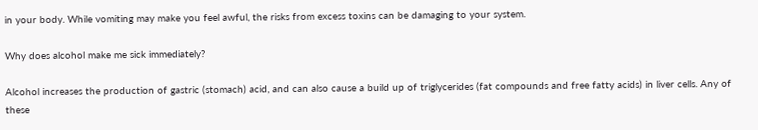in your body. While vomiting may make you feel awful, the risks from excess toxins can be damaging to your system.

Why does alcohol make me sick immediately?

Alcohol increases the production of gastric (stomach) acid, and can also cause a build up of triglycerides (fat compounds and free fatty acids) in liver cells. Any of these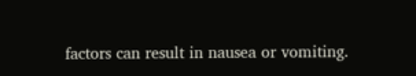factors can result in nausea or vomiting.